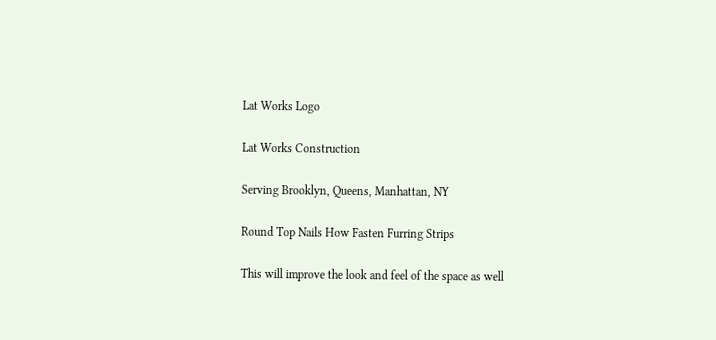Lat Works Logo

Lat Works Construction

Serving Brooklyn, Queens, Manhattan, NY

Round Top Nails How Fasten Furring Strips

This will improve the look and feel of the space as well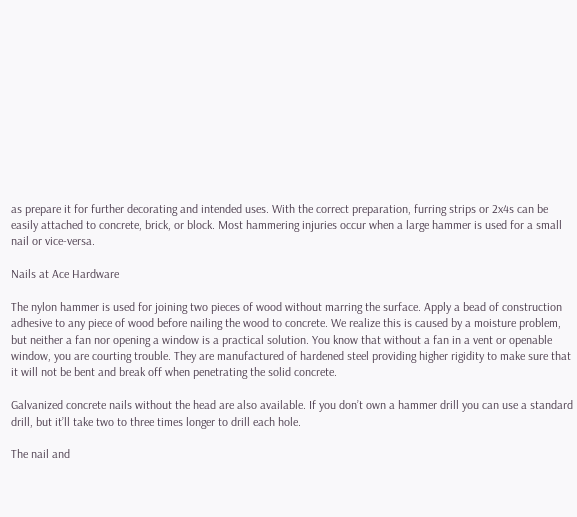as prepare it for further decorating and intended uses. With the correct preparation, furring strips or 2x4s can be easily attached to concrete, brick, or block. Most hammering injuries occur when a large hammer is used for a small nail or vice-versa.

Nails at Ace Hardware

The nylon hammer is used for joining two pieces of wood without marring the surface. Apply a bead of construction adhesive to any piece of wood before nailing the wood to concrete. We realize this is caused by a moisture problem, but neither a fan nor opening a window is a practical solution. You know that without a fan in a vent or openable window, you are courting trouble. They are manufactured of hardened steel providing higher rigidity to make sure that it will not be bent and break off when penetrating the solid concrete.

Galvanized concrete nails without the head are also available. If you don’t own a hammer drill you can use a standard drill, but it’ll take two to three times longer to drill each hole.

The nail and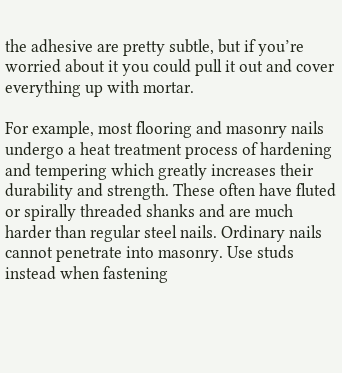the adhesive are pretty subtle, but if you’re worried about it you could pull it out and cover everything up with mortar.

For example, most flooring and masonry nails undergo a heat treatment process of hardening and tempering which greatly increases their durability and strength. These often have fluted or spirally threaded shanks and are much harder than regular steel nails. Ordinary nails cannot penetrate into masonry. Use studs instead when fastening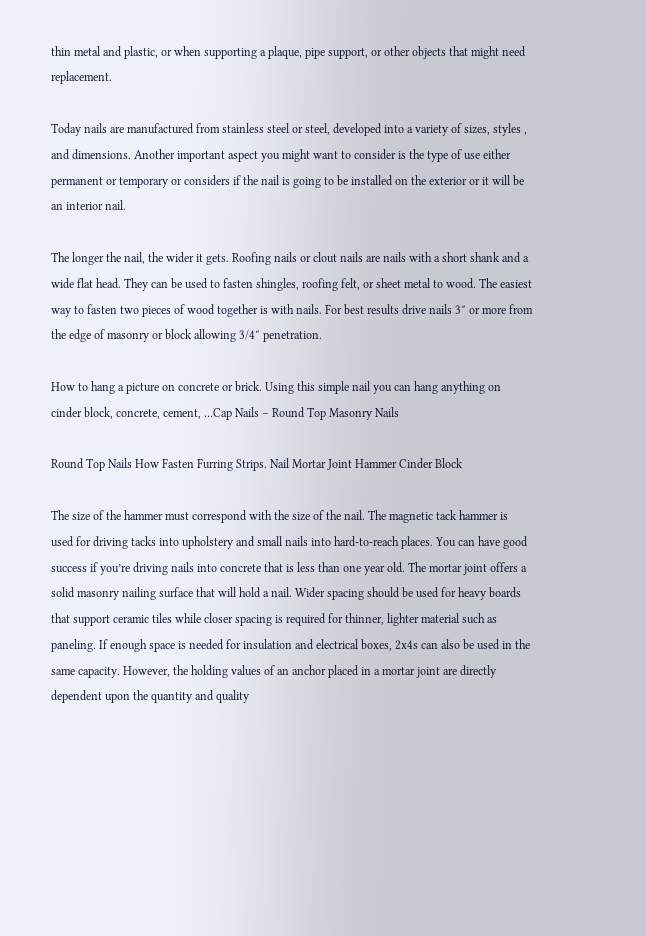thin metal and plastic, or when supporting a plaque, pipe support, or other objects that might need replacement.

Today nails are manufactured from stainless steel or steel, developed into a variety of sizes, styles , and dimensions. Another important aspect you might want to consider is the type of use either permanent or temporary or considers if the nail is going to be installed on the exterior or it will be an interior nail.

The longer the nail, the wider it gets. Roofing nails or clout nails are nails with a short shank and a wide flat head. They can be used to fasten shingles, roofing felt, or sheet metal to wood. The easiest way to fasten two pieces of wood together is with nails. For best results drive nails 3″ or more from the edge of masonry or block allowing 3/4″ penetration.

How to hang a picture on concrete or brick. Using this simple nail you can hang anything on cinder block, concrete, cement, …Cap Nails – Round Top Masonry Nails

Round Top Nails How Fasten Furring Strips. Nail Mortar Joint Hammer Cinder Block

The size of the hammer must correspond with the size of the nail. The magnetic tack hammer is used for driving tacks into upholstery and small nails into hard-to-reach places. You can have good success if you’re driving nails into concrete that is less than one year old. The mortar joint offers a solid masonry nailing surface that will hold a nail. Wider spacing should be used for heavy boards that support ceramic tiles while closer spacing is required for thinner, lighter material such as paneling. If enough space is needed for insulation and electrical boxes, 2x4s can also be used in the same capacity. However, the holding values of an anchor placed in a mortar joint are directly dependent upon the quantity and quality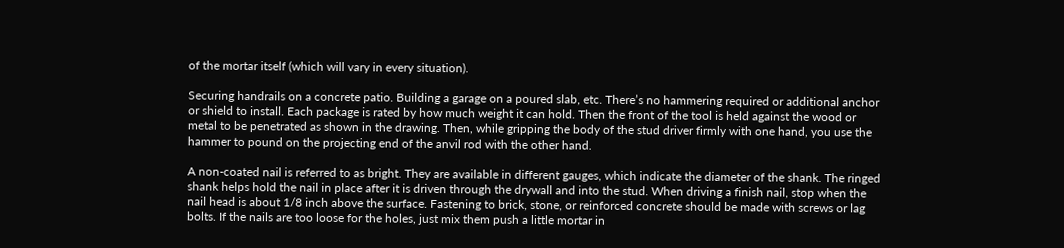of the mortar itself (which will vary in every situation).

Securing handrails on a concrete patio. Building a garage on a poured slab, etc. There’s no hammering required or additional anchor or shield to install. Each package is rated by how much weight it can hold. Then the front of the tool is held against the wood or metal to be penetrated as shown in the drawing. Then, while gripping the body of the stud driver firmly with one hand, you use the hammer to pound on the projecting end of the anvil rod with the other hand.

A non-coated nail is referred to as bright. They are available in different gauges, which indicate the diameter of the shank. The ringed shank helps hold the nail in place after it is driven through the drywall and into the stud. When driving a finish nail, stop when the nail head is about 1/8 inch above the surface. Fastening to brick, stone, or reinforced concrete should be made with screws or lag bolts. If the nails are too loose for the holes, just mix them push a little mortar in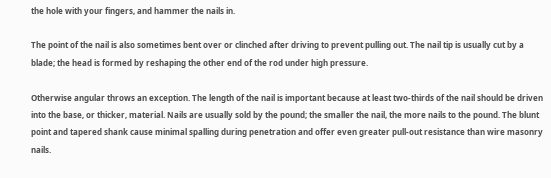the hole with your fingers, and hammer the nails in.

The point of the nail is also sometimes bent over or clinched after driving to prevent pulling out. The nail tip is usually cut by a blade; the head is formed by reshaping the other end of the rod under high pressure.

Otherwise angular throws an exception. The length of the nail is important because at least two-thirds of the nail should be driven into the base, or thicker, material. Nails are usually sold by the pound; the smaller the nail, the more nails to the pound. The blunt point and tapered shank cause minimal spalling during penetration and offer even greater pull-out resistance than wire masonry nails.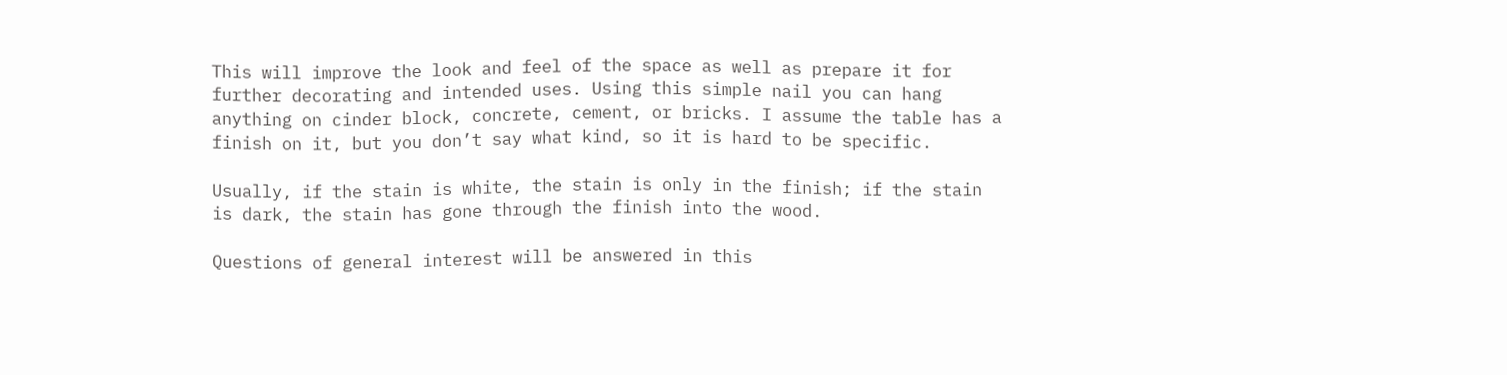This will improve the look and feel of the space as well as prepare it for further decorating and intended uses. Using this simple nail you can hang anything on cinder block, concrete, cement, or bricks. I assume the table has a finish on it, but you don’t say what kind, so it is hard to be specific.

Usually, if the stain is white, the stain is only in the finish; if the stain is dark, the stain has gone through the finish into the wood.

Questions of general interest will be answered in this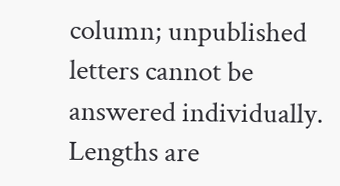column; unpublished letters cannot be answered individually. Lengths are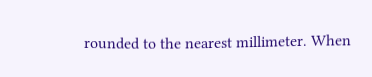rounded to the nearest millimeter. When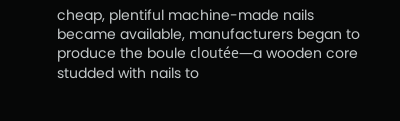cheap, plentiful machine-made nails became available, manufacturers began to produce the boule cloutée—a wooden core studded with nails to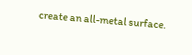create an all-metal surface.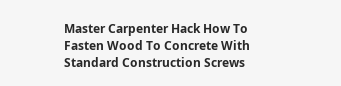Master Carpenter Hack How To Fasten Wood To Concrete With Standard Construction Screws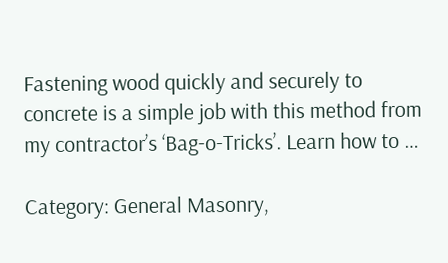Fastening wood quickly and securely to concrete is a simple job with this method from my contractor’s ‘Bag-o-Tricks’. Learn how to …

Category: General Masonry,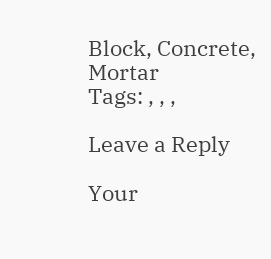Block, Concrete, Mortar
Tags: , , ,

Leave a Reply

Your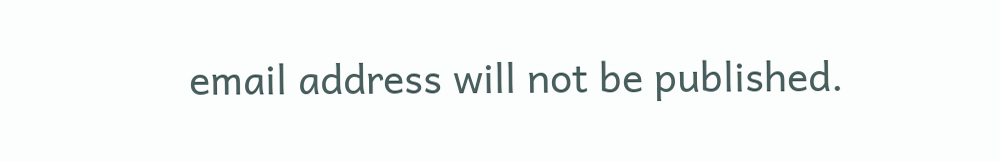email address will not be published.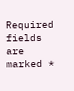Required fields are marked *